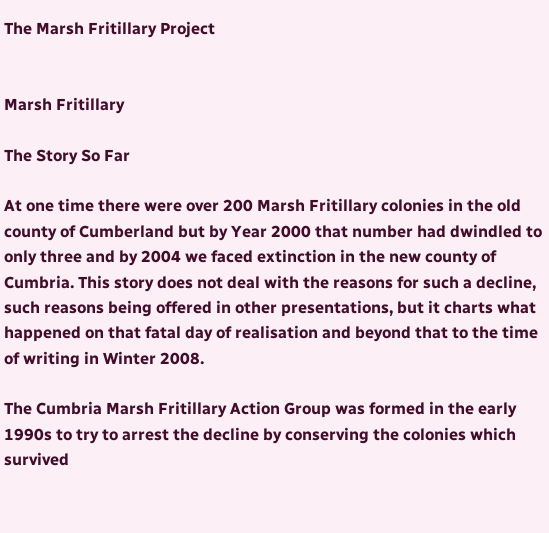The Marsh Fritillary Project


Marsh Fritillary

The Story So Far

At one time there were over 200 Marsh Fritillary colonies in the old county of Cumberland but by Year 2000 that number had dwindled to only three and by 2004 we faced extinction in the new county of Cumbria. This story does not deal with the reasons for such a decline, such reasons being offered in other presentations, but it charts what happened on that fatal day of realisation and beyond that to the time of writing in Winter 2008.

The Cumbria Marsh Fritillary Action Group was formed in the early 1990s to try to arrest the decline by conserving the colonies which survived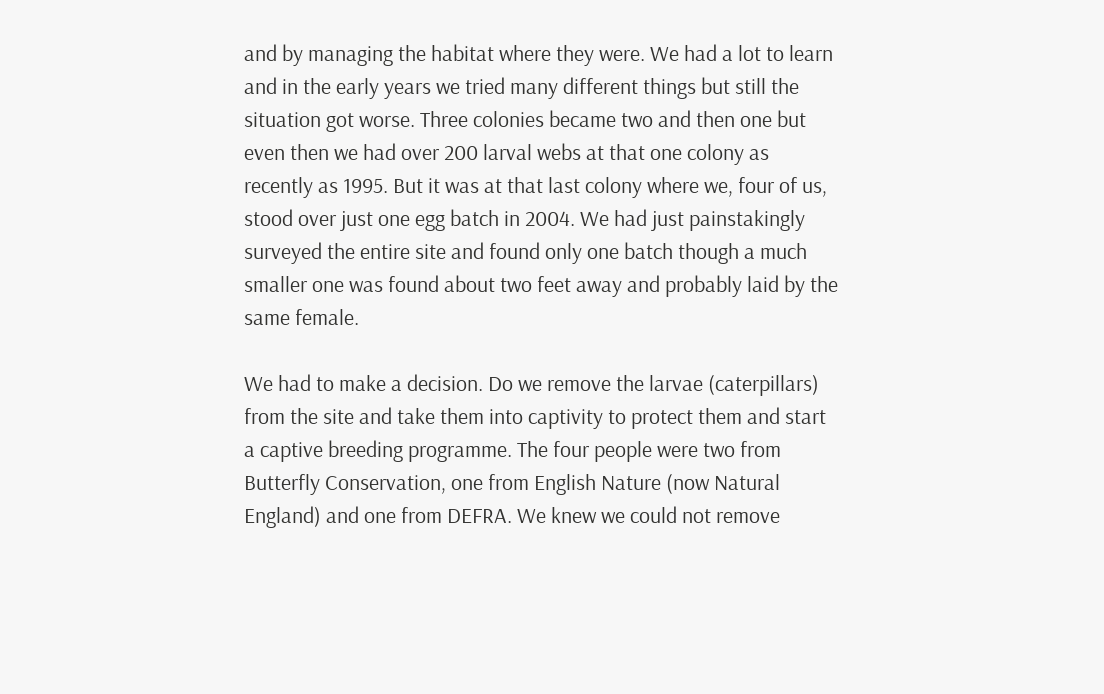and by managing the habitat where they were. We had a lot to learn and in the early years we tried many different things but still the situation got worse. Three colonies became two and then one but even then we had over 200 larval webs at that one colony as recently as 1995. But it was at that last colony where we, four of us, stood over just one egg batch in 2004. We had just painstakingly surveyed the entire site and found only one batch though a much smaller one was found about two feet away and probably laid by the same female.

We had to make a decision. Do we remove the larvae (caterpillars) from the site and take them into captivity to protect them and start a captive breeding programme. The four people were two from Butterfly Conservation, one from English Nature (now Natural England) and one from DEFRA. We knew we could not remove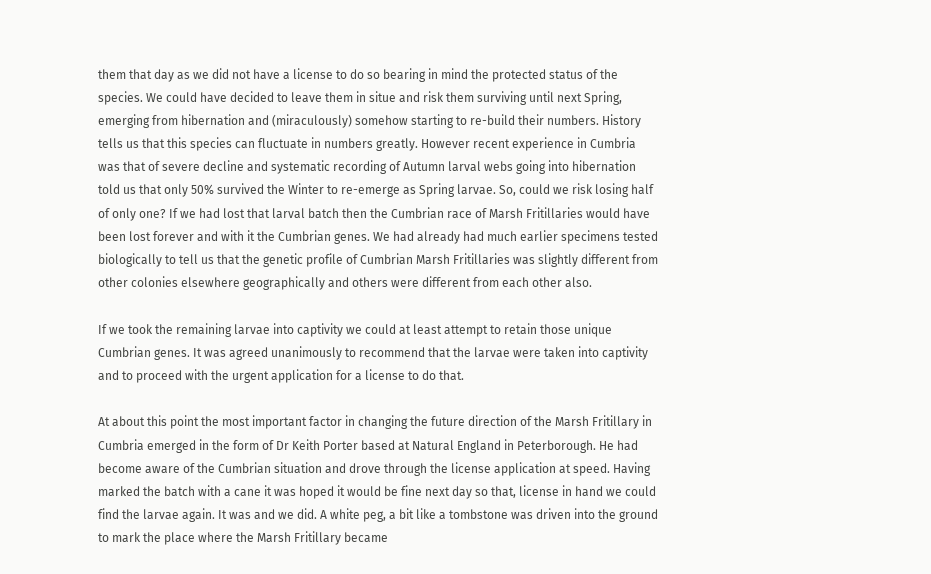them that day as we did not have a license to do so bearing in mind the protected status of the species. We could have decided to leave them in situe and risk them surviving until next Spring, emerging from hibernation and (miraculously) somehow starting to re-build their numbers. History tells us that this species can fluctuate in numbers greatly. However recent experience in Cumbria was that of severe decline and systematic recording of Autumn larval webs going into hibernation told us that only 50% survived the Winter to re-emerge as Spring larvae. So, could we risk losing half of only one? If we had lost that larval batch then the Cumbrian race of Marsh Fritillaries would have been lost forever and with it the Cumbrian genes. We had already had much earlier specimens tested biologically to tell us that the genetic profile of Cumbrian Marsh Fritillaries was slightly different from other colonies elsewhere geographically and others were different from each other also.

If we took the remaining larvae into captivity we could at least attempt to retain those unique Cumbrian genes. It was agreed unanimously to recommend that the larvae were taken into captivity and to proceed with the urgent application for a license to do that.

At about this point the most important factor in changing the future direction of the Marsh Fritillary in Cumbria emerged in the form of Dr Keith Porter based at Natural England in Peterborough. He had become aware of the Cumbrian situation and drove through the license application at speed. Having marked the batch with a cane it was hoped it would be fine next day so that, license in hand we could find the larvae again. It was and we did. A white peg, a bit like a tombstone was driven into the ground to mark the place where the Marsh Fritillary became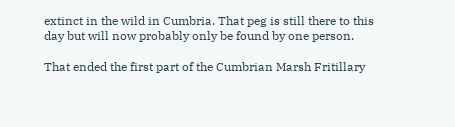extinct in the wild in Cumbria. That peg is still there to this day but will now probably only be found by one person.

That ended the first part of the Cumbrian Marsh Fritillary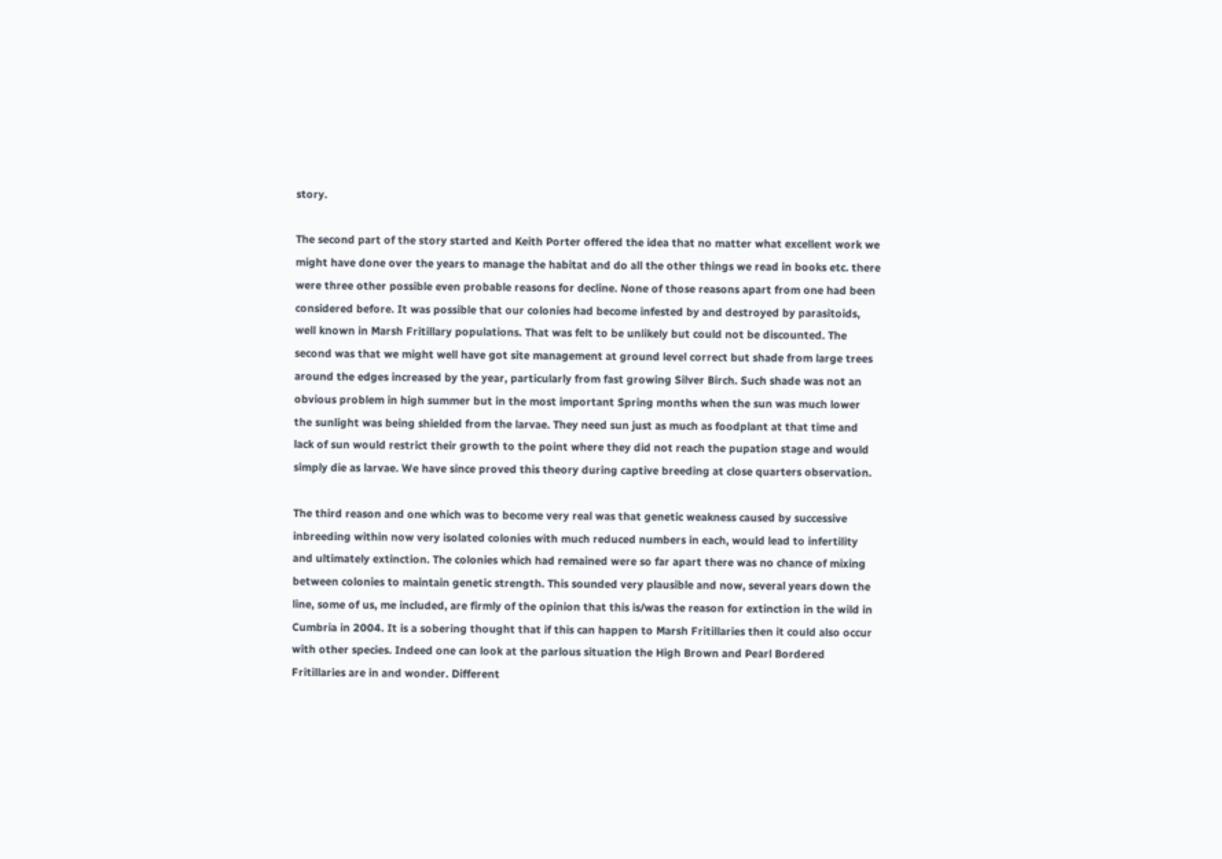story.

The second part of the story started and Keith Porter offered the idea that no matter what excellent work we might have done over the years to manage the habitat and do all the other things we read in books etc. there were three other possible even probable reasons for decline. None of those reasons apart from one had been considered before. It was possible that our colonies had become infested by and destroyed by parasitoids, well known in Marsh Fritillary populations. That was felt to be unlikely but could not be discounted. The second was that we might well have got site management at ground level correct but shade from large trees around the edges increased by the year, particularly from fast growing Silver Birch. Such shade was not an obvious problem in high summer but in the most important Spring months when the sun was much lower the sunlight was being shielded from the larvae. They need sun just as much as foodplant at that time and lack of sun would restrict their growth to the point where they did not reach the pupation stage and would simply die as larvae. We have since proved this theory during captive breeding at close quarters observation.

The third reason and one which was to become very real was that genetic weakness caused by successive inbreeding within now very isolated colonies with much reduced numbers in each, would lead to infertility and ultimately extinction. The colonies which had remained were so far apart there was no chance of mixing between colonies to maintain genetic strength. This sounded very plausible and now, several years down the line, some of us, me included, are firmly of the opinion that this is/was the reason for extinction in the wild in Cumbria in 2004. It is a sobering thought that if this can happen to Marsh Fritillaries then it could also occur with other species. Indeed one can look at the parlous situation the High Brown and Pearl Bordered Fritillaries are in and wonder. Different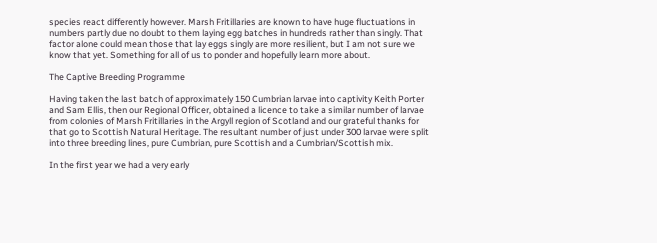species react differently however. Marsh Fritillaries are known to have huge fluctuations in numbers partly due no doubt to them laying egg batches in hundreds rather than singly. That factor alone could mean those that lay eggs singly are more resilient, but I am not sure we know that yet. Something for all of us to ponder and hopefully learn more about.

The Captive Breeding Programme

Having taken the last batch of approximately 150 Cumbrian larvae into captivity Keith Porter and Sam Ellis, then our Regional Officer, obtained a licence to take a similar number of larvae from colonies of Marsh Fritillaries in the Argyll region of Scotland and our grateful thanks for that go to Scottish Natural Heritage. The resultant number of just under 300 larvae were split into three breeding lines, pure Cumbrian, pure Scottish and a Cumbrian/Scottish mix.

In the first year we had a very early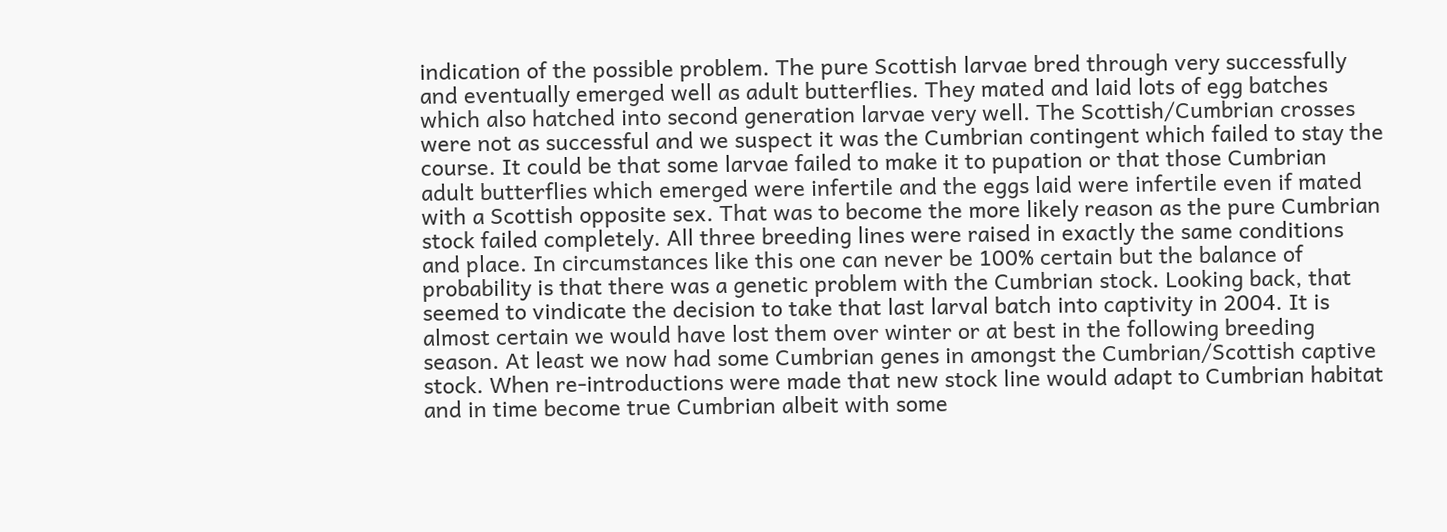indication of the possible problem. The pure Scottish larvae bred through very successfully and eventually emerged well as adult butterflies. They mated and laid lots of egg batches which also hatched into second generation larvae very well. The Scottish/Cumbrian crosses were not as successful and we suspect it was the Cumbrian contingent which failed to stay the course. It could be that some larvae failed to make it to pupation or that those Cumbrian adult butterflies which emerged were infertile and the eggs laid were infertile even if mated with a Scottish opposite sex. That was to become the more likely reason as the pure Cumbrian stock failed completely. All three breeding lines were raised in exactly the same conditions and place. In circumstances like this one can never be 100% certain but the balance of probability is that there was a genetic problem with the Cumbrian stock. Looking back, that seemed to vindicate the decision to take that last larval batch into captivity in 2004. It is almost certain we would have lost them over winter or at best in the following breeding season. At least we now had some Cumbrian genes in amongst the Cumbrian/Scottish captive stock. When re-introductions were made that new stock line would adapt to Cumbrian habitat and in time become true Cumbrian albeit with some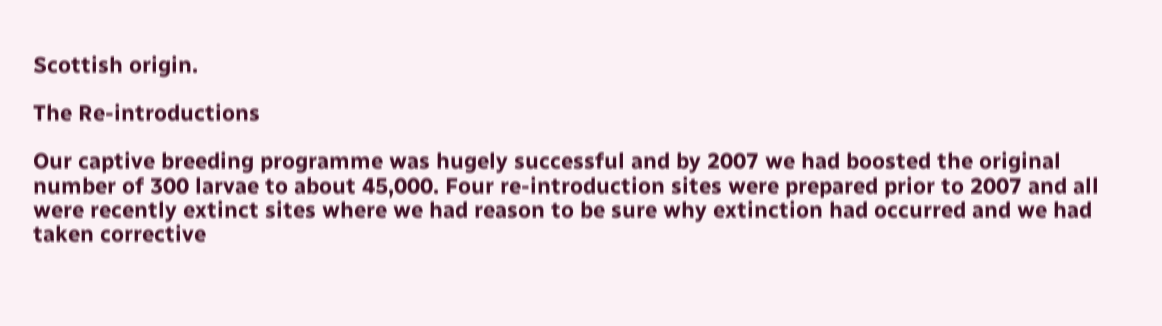Scottish origin.

The Re-introductions

Our captive breeding programme was hugely successful and by 2007 we had boosted the original number of 300 larvae to about 45,000. Four re-introduction sites were prepared prior to 2007 and all were recently extinct sites where we had reason to be sure why extinction had occurred and we had taken corrective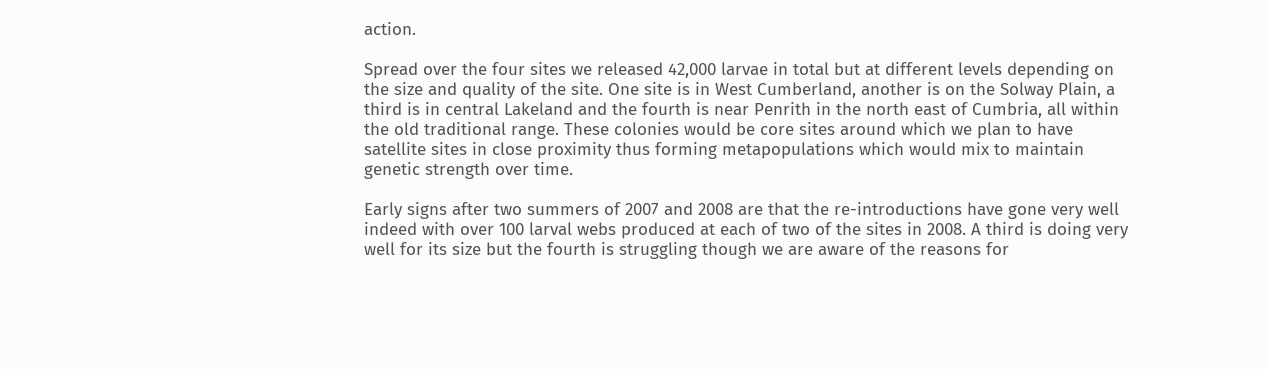action.

Spread over the four sites we released 42,000 larvae in total but at different levels depending on the size and quality of the site. One site is in West Cumberland, another is on the Solway Plain, a third is in central Lakeland and the fourth is near Penrith in the north east of Cumbria, all within the old traditional range. These colonies would be core sites around which we plan to have satellite sites in close proximity thus forming metapopulations which would mix to maintain genetic strength over time.

Early signs after two summers of 2007 and 2008 are that the re-introductions have gone very well indeed with over 100 larval webs produced at each of two of the sites in 2008. A third is doing very well for its size but the fourth is struggling though we are aware of the reasons for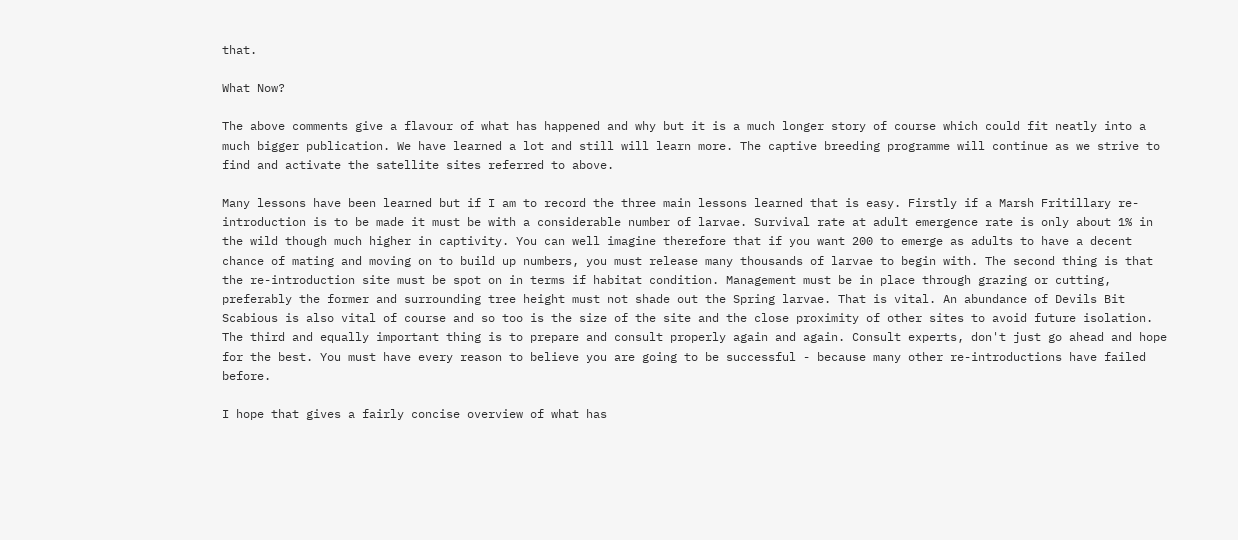that.

What Now?

The above comments give a flavour of what has happened and why but it is a much longer story of course which could fit neatly into a much bigger publication. We have learned a lot and still will learn more. The captive breeding programme will continue as we strive to find and activate the satellite sites referred to above.

Many lessons have been learned but if I am to record the three main lessons learned that is easy. Firstly if a Marsh Fritillary re-introduction is to be made it must be with a considerable number of larvae. Survival rate at adult emergence rate is only about 1% in the wild though much higher in captivity. You can well imagine therefore that if you want 200 to emerge as adults to have a decent chance of mating and moving on to build up numbers, you must release many thousands of larvae to begin with. The second thing is that the re-introduction site must be spot on in terms if habitat condition. Management must be in place through grazing or cutting, preferably the former and surrounding tree height must not shade out the Spring larvae. That is vital. An abundance of Devils Bit Scabious is also vital of course and so too is the size of the site and the close proximity of other sites to avoid future isolation. The third and equally important thing is to prepare and consult properly again and again. Consult experts, don't just go ahead and hope for the best. You must have every reason to believe you are going to be successful - because many other re-introductions have failed before.

I hope that gives a fairly concise overview of what has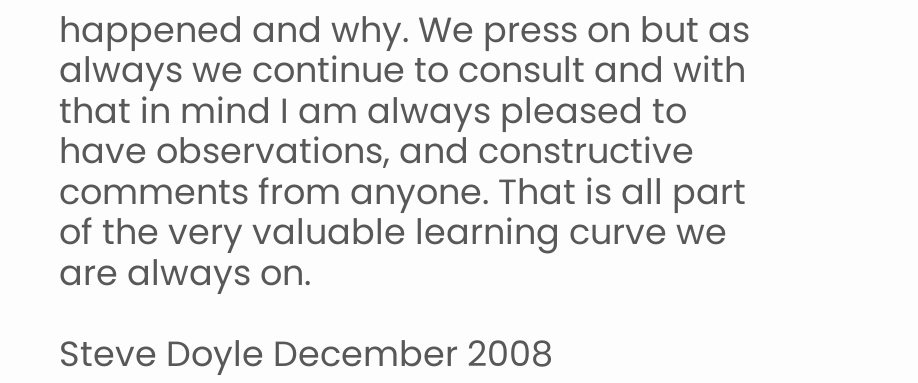happened and why. We press on but as always we continue to consult and with that in mind I am always pleased to have observations, and constructive comments from anyone. That is all part of the very valuable learning curve we are always on.

Steve Doyle December 2008